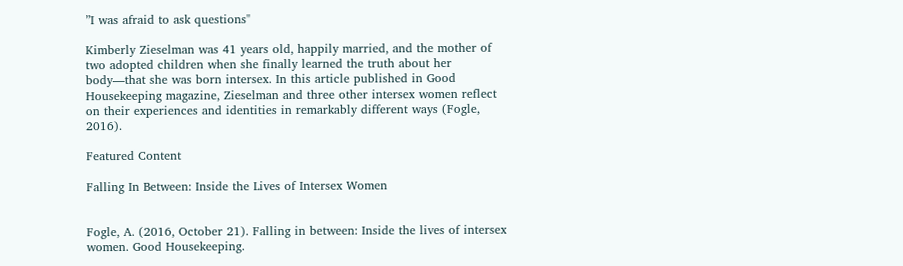”I was afraid to ask questions"

Kimberly Zieselman was 41 years old, happily married, and the mother of two adopted children when she finally learned the truth about her body—that she was born intersex. In this article published in Good Housekeeping magazine, Zieselman and three other intersex women reflect on their experiences and identities in remarkably different ways (Fogle, 2016).

Featured Content

Falling In Between: Inside the Lives of Intersex Women


Fogle, A. (2016, October 21). Falling in between: Inside the lives of intersex women. Good Housekeeping.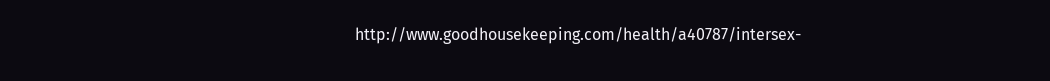http://www.goodhousekeeping.com/health/a40787/intersex-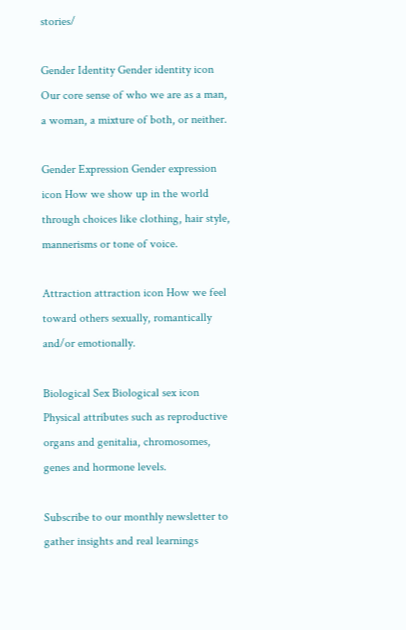stories/

Gender Identity Gender identity icon Our core sense of who we are as a man, a woman, a mixture of both, or neither.

Gender Expression Gender expression icon How we show up in the world through choices like clothing, hair style, mannerisms or tone of voice.

Attraction attraction icon How we feel toward others sexually, romantically and/or emotionally.

Biological Sex Biological sex icon Physical attributes such as reproductive organs and genitalia, chromosomes, genes and hormone levels.

Subscribe to our monthly newsletter to gather insights and real learnings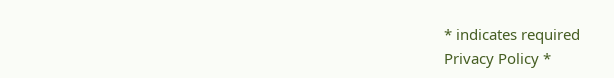* indicates required
Privacy Policy *